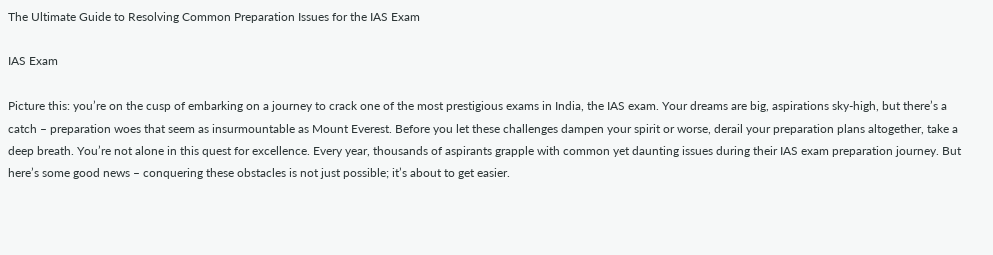The Ultimate Guide to Resolving Common Preparation Issues for the IAS Exam

IAS Exam

Picture this: you’re on the cusp of embarking on a journey to crack one of the most prestigious exams in India, the IAS exam. Your dreams are big, aspirations sky-high, but there’s a catch – preparation woes that seem as insurmountable as Mount Everest. Before you let these challenges dampen your spirit or worse, derail your preparation plans altogether, take a deep breath. You’re not alone in this quest for excellence. Every year, thousands of aspirants grapple with common yet daunting issues during their IAS exam preparation journey. But here’s some good news – conquering these obstacles is not just possible; it’s about to get easier.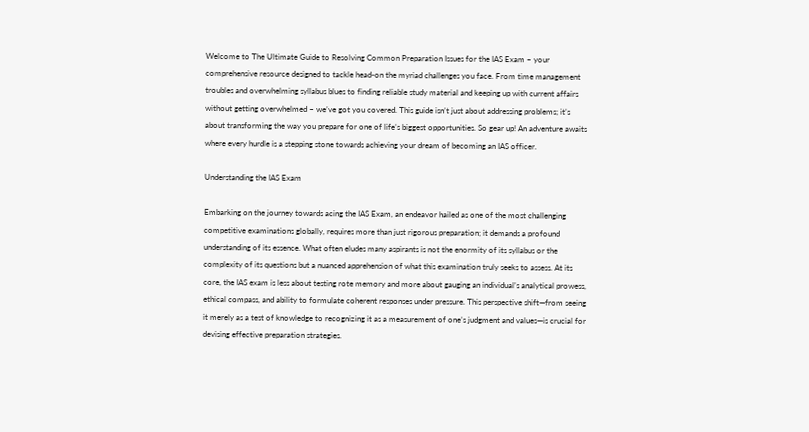Welcome to The Ultimate Guide to Resolving Common Preparation Issues for the IAS Exam – your comprehensive resource designed to tackle head-on the myriad challenges you face. From time management troubles and overwhelming syllabus blues to finding reliable study material and keeping up with current affairs without getting overwhelmed – we’ve got you covered. This guide isn’t just about addressing problems; it’s about transforming the way you prepare for one of life’s biggest opportunities. So gear up! An adventure awaits where every hurdle is a stepping stone towards achieving your dream of becoming an IAS officer.

Understanding the IAS Exam

Embarking on the journey towards acing the IAS Exam, an endeavor hailed as one of the most challenging competitive examinations globally, requires more than just rigorous preparation; it demands a profound understanding of its essence. What often eludes many aspirants is not the enormity of its syllabus or the complexity of its questions but a nuanced apprehension of what this examination truly seeks to assess. At its core, the IAS exam is less about testing rote memory and more about gauging an individual’s analytical prowess, ethical compass, and ability to formulate coherent responses under pressure. This perspective shift—from seeing it merely as a test of knowledge to recognizing it as a measurement of one’s judgment and values—is crucial for devising effective preparation strategies.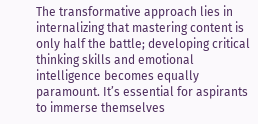The transformative approach lies in internalizing that mastering content is only half the battle; developing critical thinking skills and emotional intelligence becomes equally paramount. It’s essential for aspirants to immerse themselves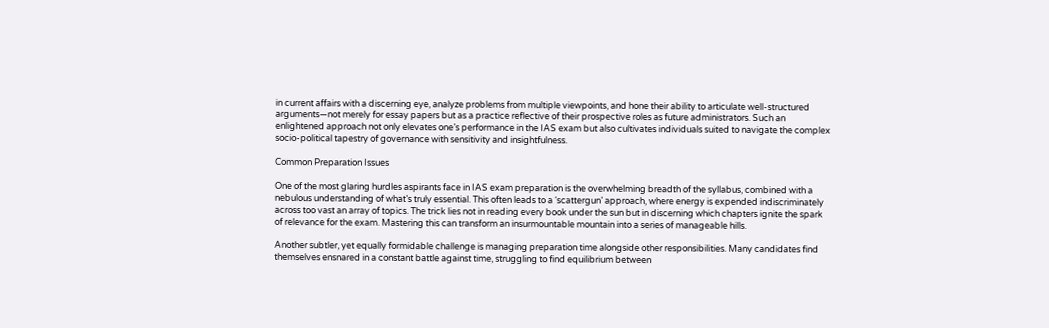in current affairs with a discerning eye, analyze problems from multiple viewpoints, and hone their ability to articulate well-structured arguments—not merely for essay papers but as a practice reflective of their prospective roles as future administrators. Such an enlightened approach not only elevates one’s performance in the IAS exam but also cultivates individuals suited to navigate the complex socio-political tapestry of governance with sensitivity and insightfulness.

Common Preparation Issues

One of the most glaring hurdles aspirants face in IAS exam preparation is the overwhelming breadth of the syllabus, combined with a nebulous understanding of what’s truly essential. This often leads to a ‘scattergun’ approach, where energy is expended indiscriminately across too vast an array of topics. The trick lies not in reading every book under the sun but in discerning which chapters ignite the spark of relevance for the exam. Mastering this can transform an insurmountable mountain into a series of manageable hills.

Another subtler, yet equally formidable challenge is managing preparation time alongside other responsibilities. Many candidates find themselves ensnared in a constant battle against time, struggling to find equilibrium between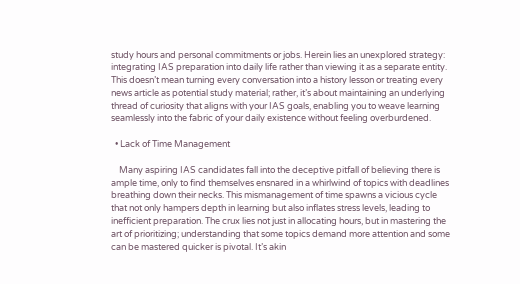study hours and personal commitments or jobs. Herein lies an unexplored strategy: integrating IAS preparation into daily life rather than viewing it as a separate entity. This doesn’t mean turning every conversation into a history lesson or treating every news article as potential study material; rather, it’s about maintaining an underlying thread of curiosity that aligns with your IAS goals, enabling you to weave learning seamlessly into the fabric of your daily existence without feeling overburdened.

  • Lack of Time Management

    Many aspiring IAS candidates fall into the deceptive pitfall of believing there is ample time, only to find themselves ensnared in a whirlwind of topics with deadlines breathing down their necks. This mismanagement of time spawns a vicious cycle that not only hampers depth in learning but also inflates stress levels, leading to inefficient preparation. The crux lies not just in allocating hours, but in mastering the art of prioritizing; understanding that some topics demand more attention and some can be mastered quicker is pivotal. It’s akin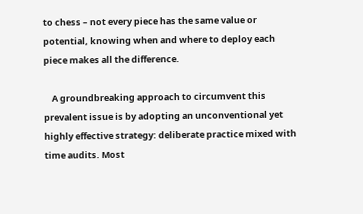to chess – not every piece has the same value or potential, knowing when and where to deploy each piece makes all the difference.

    A groundbreaking approach to circumvent this prevalent issue is by adopting an unconventional yet highly effective strategy: deliberate practice mixed with time audits. Most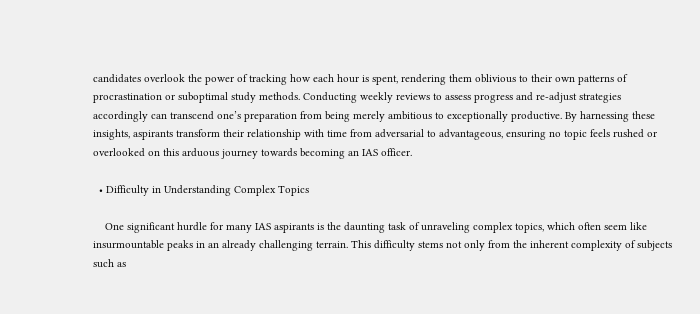candidates overlook the power of tracking how each hour is spent, rendering them oblivious to their own patterns of procrastination or suboptimal study methods. Conducting weekly reviews to assess progress and re-adjust strategies accordingly can transcend one’s preparation from being merely ambitious to exceptionally productive. By harnessing these insights, aspirants transform their relationship with time from adversarial to advantageous, ensuring no topic feels rushed or overlooked on this arduous journey towards becoming an IAS officer.

  • Difficulty in Understanding Complex Topics

    One significant hurdle for many IAS aspirants is the daunting task of unraveling complex topics, which often seem like insurmountable peaks in an already challenging terrain. This difficulty stems not only from the inherent complexity of subjects such as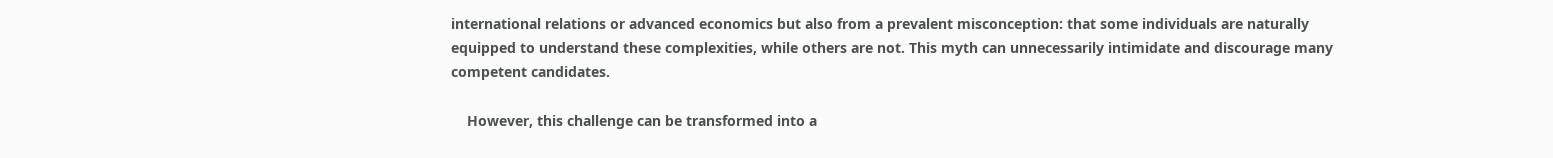international relations or advanced economics but also from a prevalent misconception: that some individuals are naturally equipped to understand these complexities, while others are not. This myth can unnecessarily intimidate and discourage many competent candidates.

    However, this challenge can be transformed into a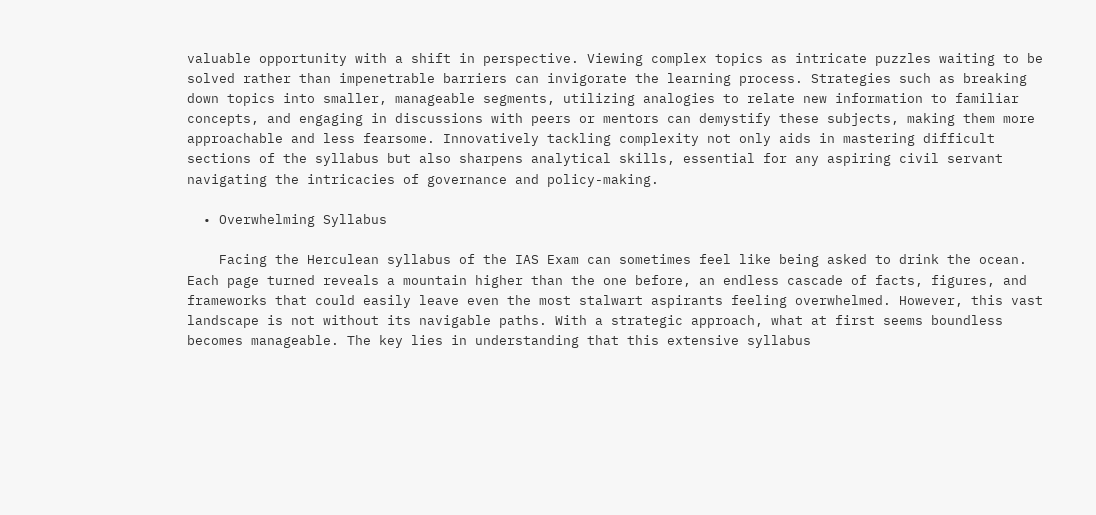valuable opportunity with a shift in perspective. Viewing complex topics as intricate puzzles waiting to be solved rather than impenetrable barriers can invigorate the learning process. Strategies such as breaking down topics into smaller, manageable segments, utilizing analogies to relate new information to familiar concepts, and engaging in discussions with peers or mentors can demystify these subjects, making them more approachable and less fearsome. Innovatively tackling complexity not only aids in mastering difficult sections of the syllabus but also sharpens analytical skills, essential for any aspiring civil servant navigating the intricacies of governance and policy-making.

  • Overwhelming Syllabus

    Facing the Herculean syllabus of the IAS Exam can sometimes feel like being asked to drink the ocean. Each page turned reveals a mountain higher than the one before, an endless cascade of facts, figures, and frameworks that could easily leave even the most stalwart aspirants feeling overwhelmed. However, this vast landscape is not without its navigable paths. With a strategic approach, what at first seems boundless becomes manageable. The key lies in understanding that this extensive syllabus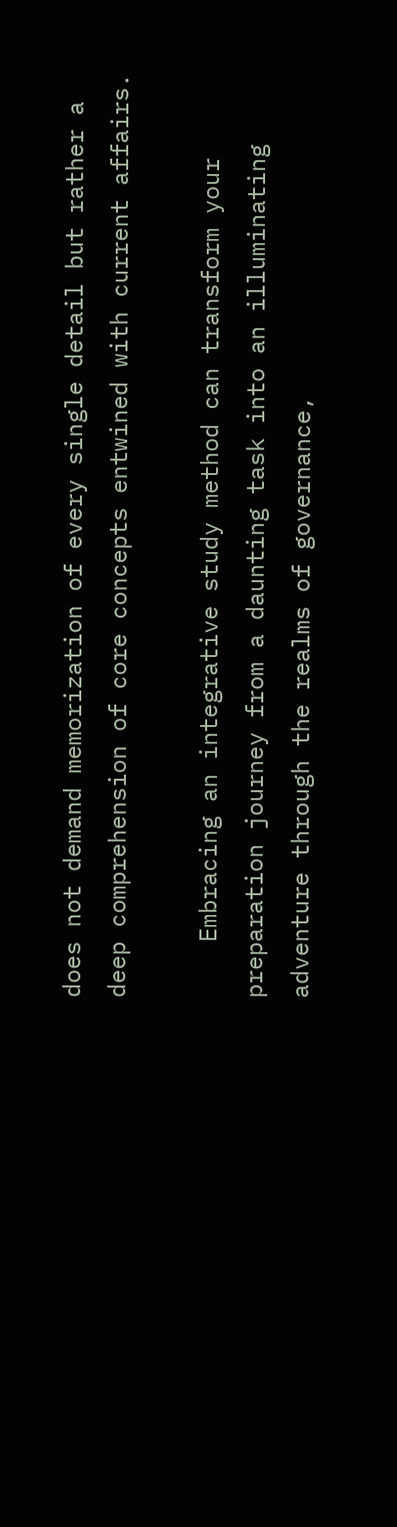does not demand memorization of every single detail but rather a deep comprehension of core concepts entwined with current affairs.

    Embracing an integrative study method can transform your preparation journey from a daunting task into an illuminating adventure through the realms of governance,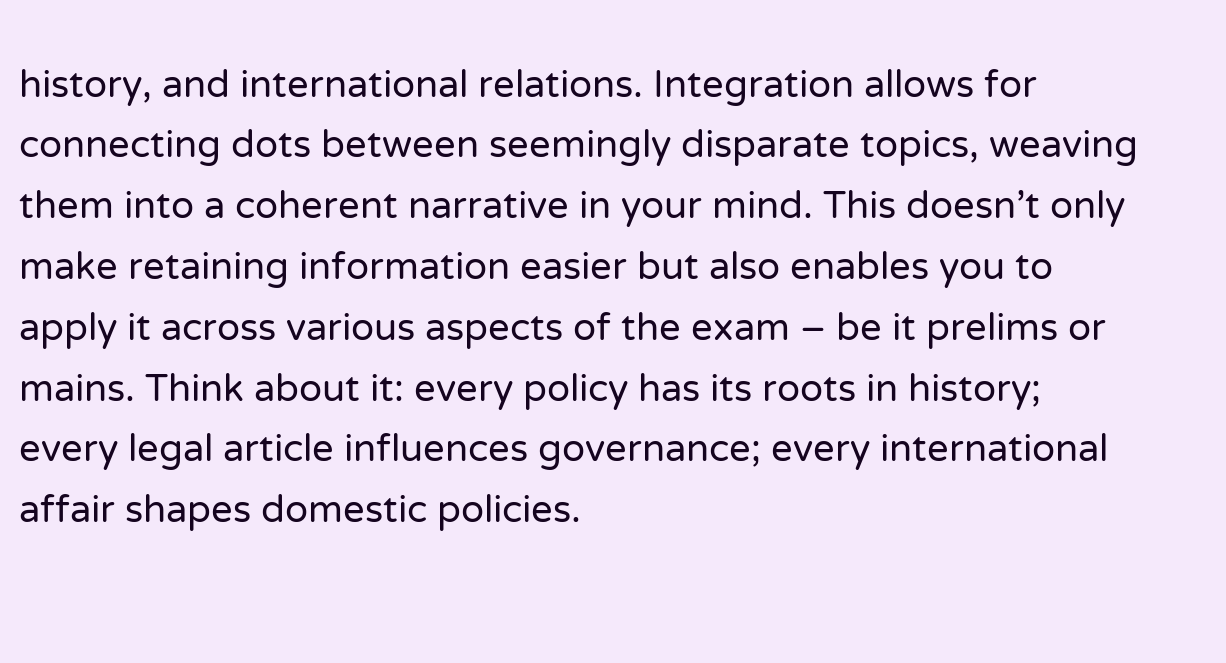history, and international relations. Integration allows for connecting dots between seemingly disparate topics, weaving them into a coherent narrative in your mind. This doesn’t only make retaining information easier but also enables you to apply it across various aspects of the exam – be it prelims or mains. Think about it: every policy has its roots in history; every legal article influences governance; every international affair shapes domestic policies.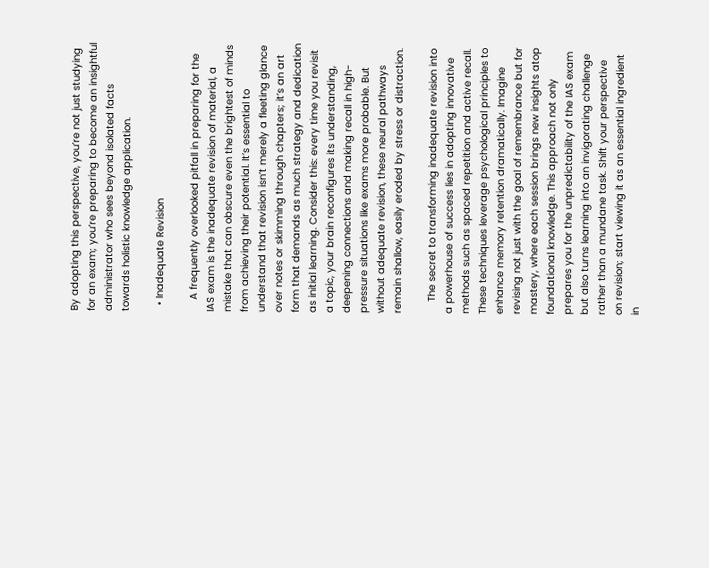By adopting this perspective, you’re not just studying for an exam; you’re preparing to become an insightful administrator who sees beyond isolated facts towards holistic knowledge application.

  • Inadequate Revision

    A frequently overlooked pitfall in preparing for the IAS exam is the inadequate revision of material, a mistake that can obscure even the brightest of minds from achieving their potential. It’s essential to understand that revision isn’t merely a fleeting glance over notes or skimming through chapters; it’s an art form that demands as much strategy and dedication as initial learning. Consider this: every time you revisit a topic, your brain reconfigures its understanding, deepening connections and making recall in high-pressure situations like exams more probable. But without adequate revision, these neural pathways remain shallow, easily eroded by stress or distraction.

    The secret to transforming inadequate revision into a powerhouse of success lies in adopting innovative methods such as spaced repetition and active recall. These techniques leverage psychological principles to enhance memory retention dramatically. Imagine revising not just with the goal of remembrance but for mastery, where each session brings new insights atop foundational knowledge. This approach not only prepares you for the unpredictability of the IAS exam but also turns learning into an invigorating challenge rather than a mundane task. Shift your perspective on revision; start viewing it as an essential ingredient in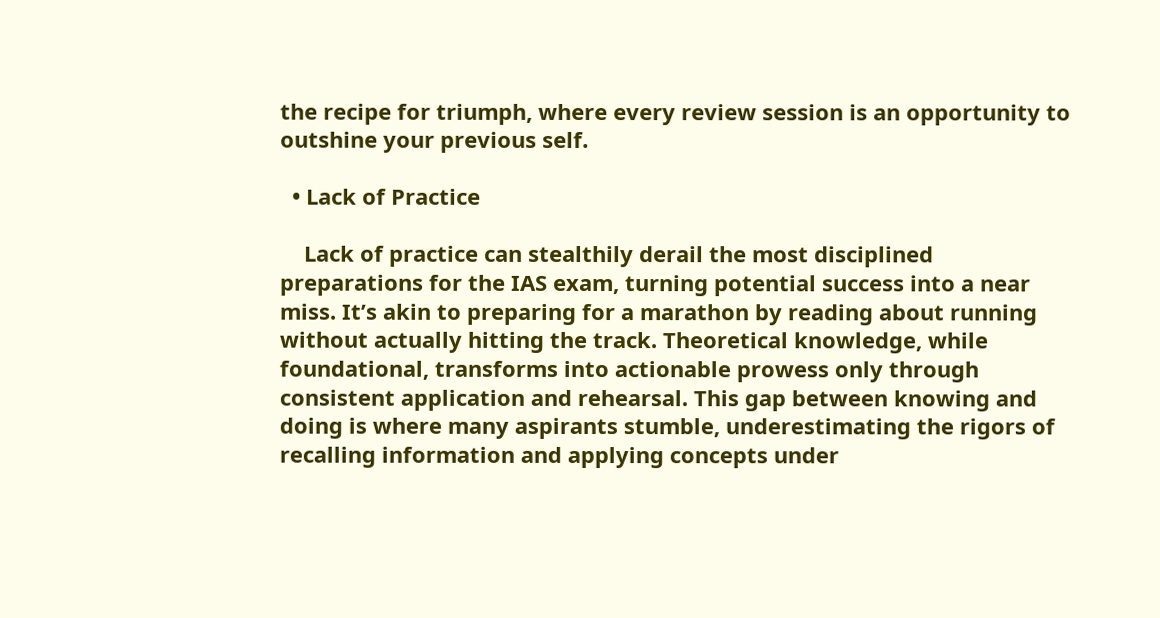the recipe for triumph, where every review session is an opportunity to outshine your previous self.

  • Lack of Practice

    Lack of practice can stealthily derail the most disciplined preparations for the IAS exam, turning potential success into a near miss. It’s akin to preparing for a marathon by reading about running without actually hitting the track. Theoretical knowledge, while foundational, transforms into actionable prowess only through consistent application and rehearsal. This gap between knowing and doing is where many aspirants stumble, underestimating the rigors of recalling information and applying concepts under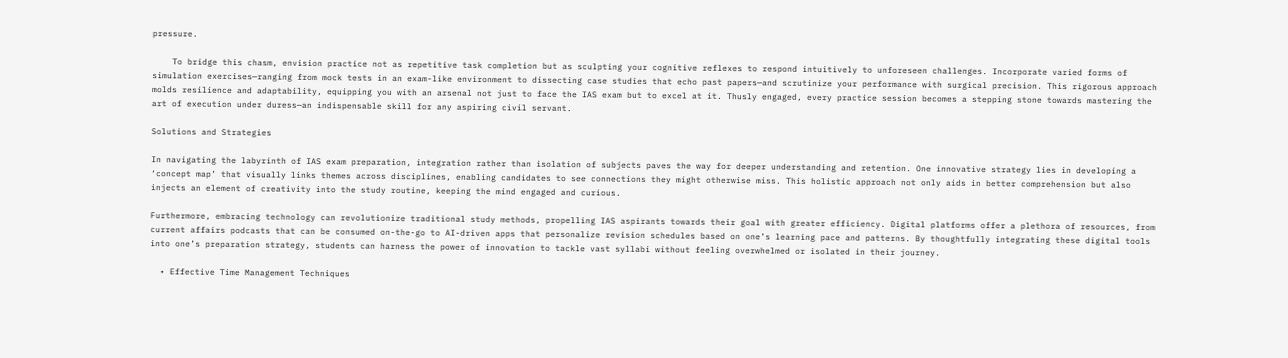pressure.

    To bridge this chasm, envision practice not as repetitive task completion but as sculpting your cognitive reflexes to respond intuitively to unforeseen challenges. Incorporate varied forms of simulation exercises—ranging from mock tests in an exam-like environment to dissecting case studies that echo past papers—and scrutinize your performance with surgical precision. This rigorous approach molds resilience and adaptability, equipping you with an arsenal not just to face the IAS exam but to excel at it. Thusly engaged, every practice session becomes a stepping stone towards mastering the art of execution under duress—an indispensable skill for any aspiring civil servant.

Solutions and Strategies

In navigating the labyrinth of IAS exam preparation, integration rather than isolation of subjects paves the way for deeper understanding and retention. One innovative strategy lies in developing a ‘concept map’ that visually links themes across disciplines, enabling candidates to see connections they might otherwise miss. This holistic approach not only aids in better comprehension but also injects an element of creativity into the study routine, keeping the mind engaged and curious.

Furthermore, embracing technology can revolutionize traditional study methods, propelling IAS aspirants towards their goal with greater efficiency. Digital platforms offer a plethora of resources, from current affairs podcasts that can be consumed on-the-go to AI-driven apps that personalize revision schedules based on one’s learning pace and patterns. By thoughtfully integrating these digital tools into one’s preparation strategy, students can harness the power of innovation to tackle vast syllabi without feeling overwhelmed or isolated in their journey.

  • Effective Time Management Techniques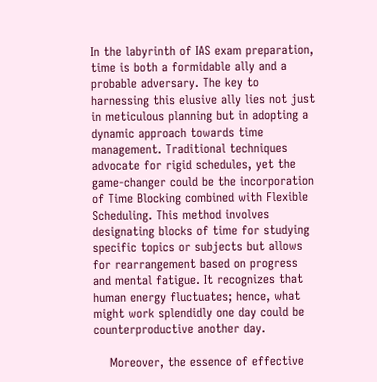In the labyrinth of IAS exam preparation, time is both a formidable ally and a probable adversary. The key to harnessing this elusive ally lies not just in meticulous planning but in adopting a dynamic approach towards time management. Traditional techniques advocate for rigid schedules, yet the game-changer could be the incorporation of Time Blocking combined with Flexible Scheduling. This method involves designating blocks of time for studying specific topics or subjects but allows for rearrangement based on progress and mental fatigue. It recognizes that human energy fluctuates; hence, what might work splendidly one day could be counterproductive another day.

    Moreover, the essence of effective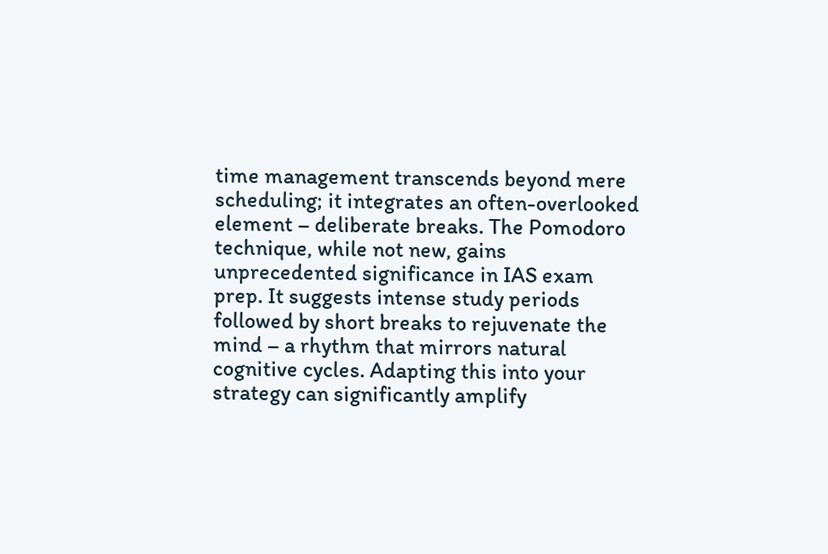time management transcends beyond mere scheduling; it integrates an often-overlooked element – deliberate breaks. The Pomodoro technique, while not new, gains unprecedented significance in IAS exam prep. It suggests intense study periods followed by short breaks to rejuvenate the mind – a rhythm that mirrors natural cognitive cycles. Adapting this into your strategy can significantly amplify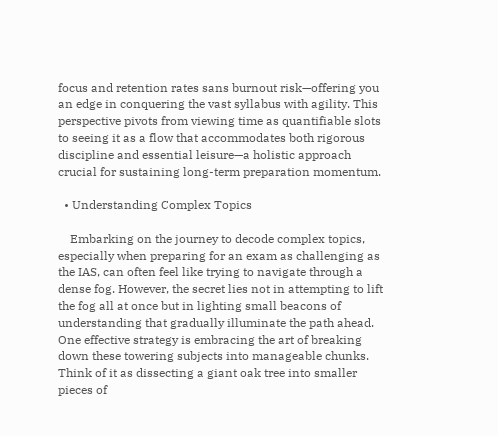focus and retention rates sans burnout risk—offering you an edge in conquering the vast syllabus with agility. This perspective pivots from viewing time as quantifiable slots to seeing it as a flow that accommodates both rigorous discipline and essential leisure—a holistic approach crucial for sustaining long-term preparation momentum.

  • Understanding Complex Topics

    Embarking on the journey to decode complex topics, especially when preparing for an exam as challenging as the IAS, can often feel like trying to navigate through a dense fog. However, the secret lies not in attempting to lift the fog all at once but in lighting small beacons of understanding that gradually illuminate the path ahead. One effective strategy is embracing the art of breaking down these towering subjects into manageable chunks. Think of it as dissecting a giant oak tree into smaller pieces of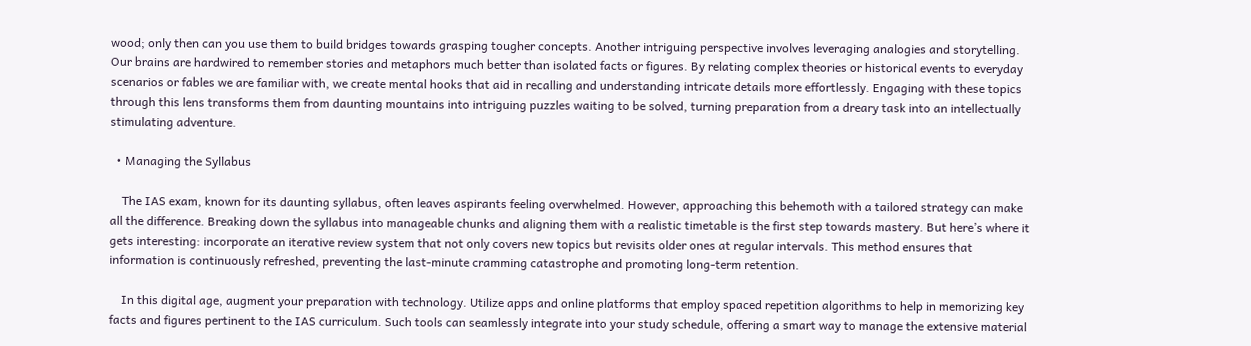wood; only then can you use them to build bridges towards grasping tougher concepts. Another intriguing perspective involves leveraging analogies and storytelling. Our brains are hardwired to remember stories and metaphors much better than isolated facts or figures. By relating complex theories or historical events to everyday scenarios or fables we are familiar with, we create mental hooks that aid in recalling and understanding intricate details more effortlessly. Engaging with these topics through this lens transforms them from daunting mountains into intriguing puzzles waiting to be solved, turning preparation from a dreary task into an intellectually stimulating adventure.

  • Managing the Syllabus

    The IAS exam, known for its daunting syllabus, often leaves aspirants feeling overwhelmed. However, approaching this behemoth with a tailored strategy can make all the difference. Breaking down the syllabus into manageable chunks and aligning them with a realistic timetable is the first step towards mastery. But here’s where it gets interesting: incorporate an iterative review system that not only covers new topics but revisits older ones at regular intervals. This method ensures that information is continuously refreshed, preventing the last-minute cramming catastrophe and promoting long-term retention.

    In this digital age, augment your preparation with technology. Utilize apps and online platforms that employ spaced repetition algorithms to help in memorizing key facts and figures pertinent to the IAS curriculum. Such tools can seamlessly integrate into your study schedule, offering a smart way to manage the extensive material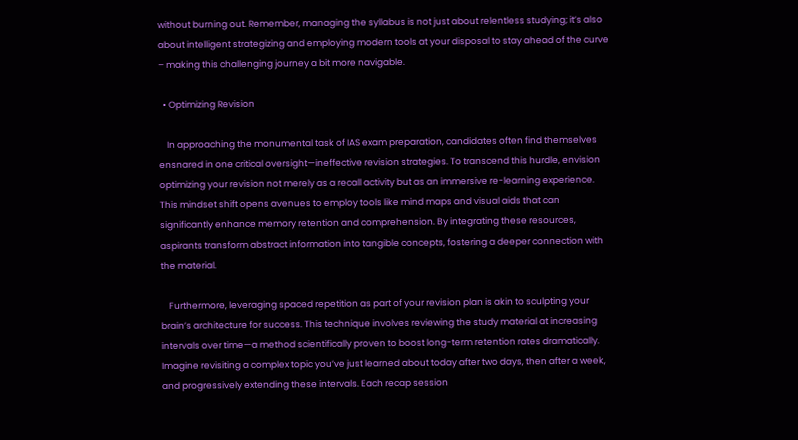without burning out. Remember, managing the syllabus is not just about relentless studying; it’s also about intelligent strategizing and employing modern tools at your disposal to stay ahead of the curve – making this challenging journey a bit more navigable.

  • Optimizing Revision

    In approaching the monumental task of IAS exam preparation, candidates often find themselves ensnared in one critical oversight—ineffective revision strategies. To transcend this hurdle, envision optimizing your revision not merely as a recall activity but as an immersive re-learning experience. This mindset shift opens avenues to employ tools like mind maps and visual aids that can significantly enhance memory retention and comprehension. By integrating these resources, aspirants transform abstract information into tangible concepts, fostering a deeper connection with the material.

    Furthermore, leveraging spaced repetition as part of your revision plan is akin to sculpting your brain’s architecture for success. This technique involves reviewing the study material at increasing intervals over time—a method scientifically proven to boost long-term retention rates dramatically. Imagine revisiting a complex topic you’ve just learned about today after two days, then after a week, and progressively extending these intervals. Each recap session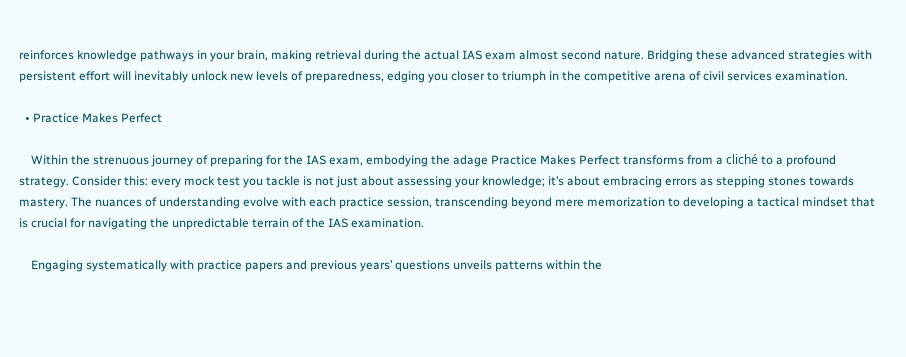reinforces knowledge pathways in your brain, making retrieval during the actual IAS exam almost second nature. Bridging these advanced strategies with persistent effort will inevitably unlock new levels of preparedness, edging you closer to triumph in the competitive arena of civil services examination.

  • Practice Makes Perfect

    Within the strenuous journey of preparing for the IAS exam, embodying the adage Practice Makes Perfect transforms from a cliché to a profound strategy. Consider this: every mock test you tackle is not just about assessing your knowledge; it’s about embracing errors as stepping stones towards mastery. The nuances of understanding evolve with each practice session, transcending beyond mere memorization to developing a tactical mindset that is crucial for navigating the unpredictable terrain of the IAS examination.

    Engaging systematically with practice papers and previous years’ questions unveils patterns within the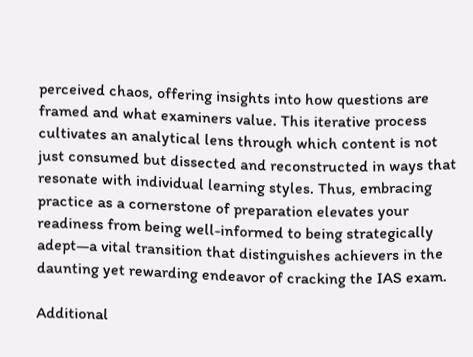perceived chaos, offering insights into how questions are framed and what examiners value. This iterative process cultivates an analytical lens through which content is not just consumed but dissected and reconstructed in ways that resonate with individual learning styles. Thus, embracing practice as a cornerstone of preparation elevates your readiness from being well-informed to being strategically adept—a vital transition that distinguishes achievers in the daunting yet rewarding endeavor of cracking the IAS exam.

Additional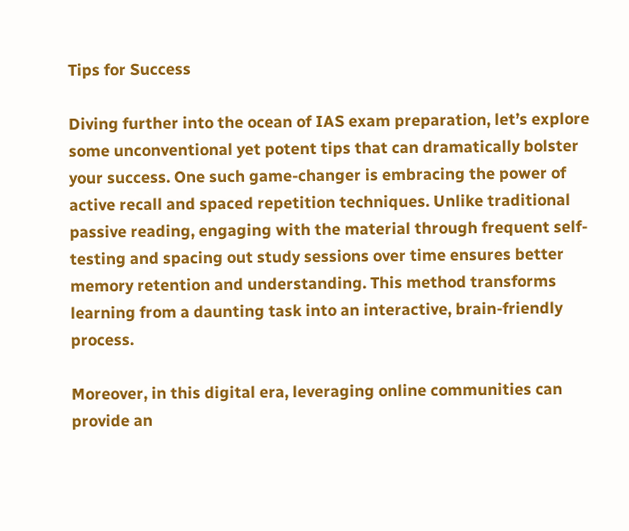Tips for Success

Diving further into the ocean of IAS exam preparation, let’s explore some unconventional yet potent tips that can dramatically bolster your success. One such game-changer is embracing the power of active recall and spaced repetition techniques. Unlike traditional passive reading, engaging with the material through frequent self-testing and spacing out study sessions over time ensures better memory retention and understanding. This method transforms learning from a daunting task into an interactive, brain-friendly process.

Moreover, in this digital era, leveraging online communities can provide an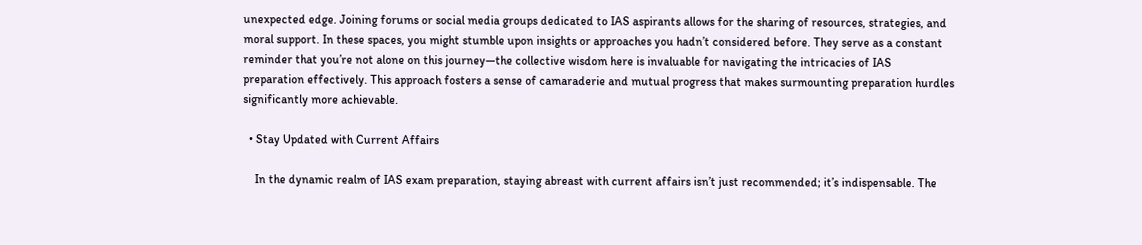unexpected edge. Joining forums or social media groups dedicated to IAS aspirants allows for the sharing of resources, strategies, and moral support. In these spaces, you might stumble upon insights or approaches you hadn’t considered before. They serve as a constant reminder that you’re not alone on this journey—the collective wisdom here is invaluable for navigating the intricacies of IAS preparation effectively. This approach fosters a sense of camaraderie and mutual progress that makes surmounting preparation hurdles significantly more achievable.

  • Stay Updated with Current Affairs

    In the dynamic realm of IAS exam preparation, staying abreast with current affairs isn’t just recommended; it’s indispensable. The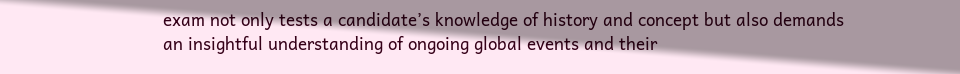exam not only tests a candidate’s knowledge of history and concept but also demands an insightful understanding of ongoing global events and their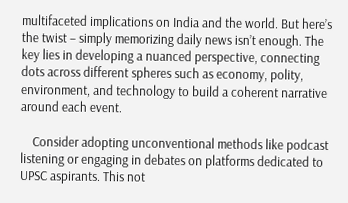multifaceted implications on India and the world. But here’s the twist – simply memorizing daily news isn’t enough. The key lies in developing a nuanced perspective, connecting dots across different spheres such as economy, polity, environment, and technology to build a coherent narrative around each event.

    Consider adopting unconventional methods like podcast listening or engaging in debates on platforms dedicated to UPSC aspirants. This not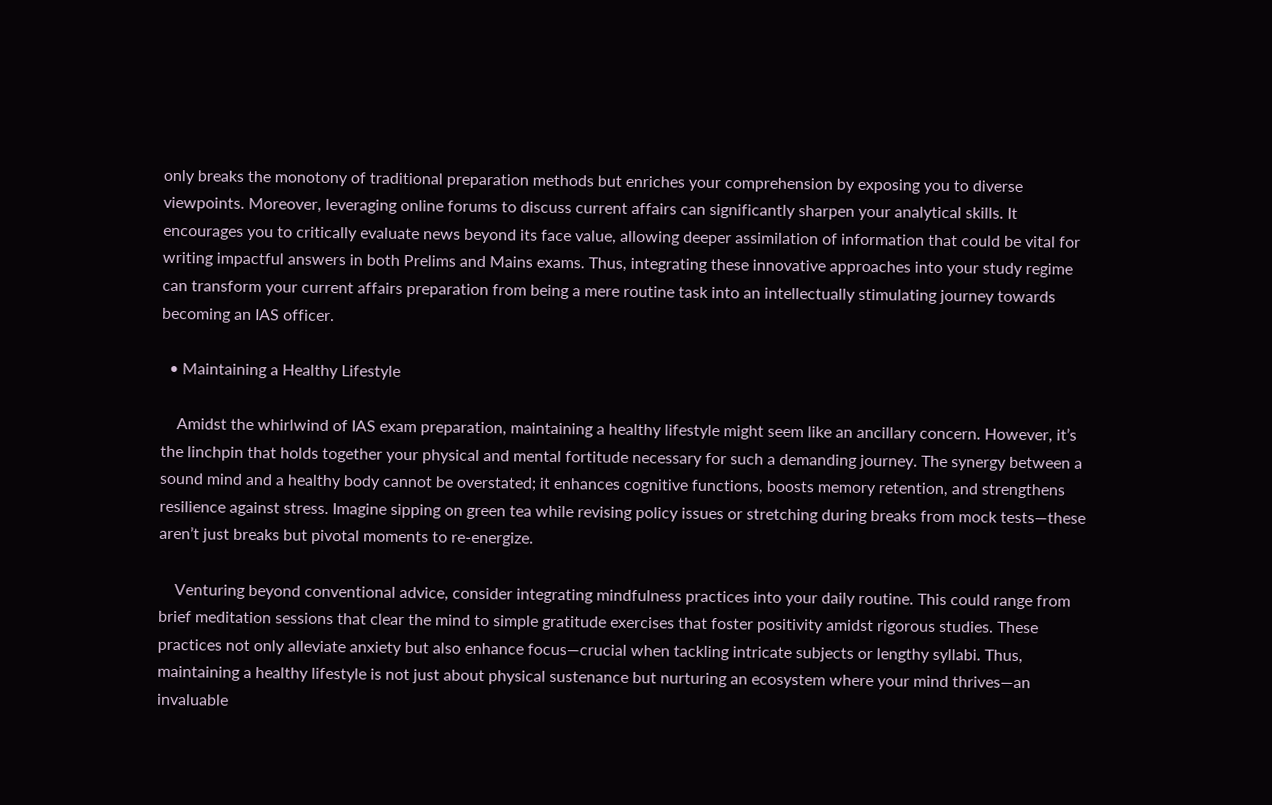only breaks the monotony of traditional preparation methods but enriches your comprehension by exposing you to diverse viewpoints. Moreover, leveraging online forums to discuss current affairs can significantly sharpen your analytical skills. It encourages you to critically evaluate news beyond its face value, allowing deeper assimilation of information that could be vital for writing impactful answers in both Prelims and Mains exams. Thus, integrating these innovative approaches into your study regime can transform your current affairs preparation from being a mere routine task into an intellectually stimulating journey towards becoming an IAS officer.

  • Maintaining a Healthy Lifestyle

    Amidst the whirlwind of IAS exam preparation, maintaining a healthy lifestyle might seem like an ancillary concern. However, it’s the linchpin that holds together your physical and mental fortitude necessary for such a demanding journey. The synergy between a sound mind and a healthy body cannot be overstated; it enhances cognitive functions, boosts memory retention, and strengthens resilience against stress. Imagine sipping on green tea while revising policy issues or stretching during breaks from mock tests—these aren’t just breaks but pivotal moments to re-energize.

    Venturing beyond conventional advice, consider integrating mindfulness practices into your daily routine. This could range from brief meditation sessions that clear the mind to simple gratitude exercises that foster positivity amidst rigorous studies. These practices not only alleviate anxiety but also enhance focus—crucial when tackling intricate subjects or lengthy syllabi. Thus, maintaining a healthy lifestyle is not just about physical sustenance but nurturing an ecosystem where your mind thrives—an invaluable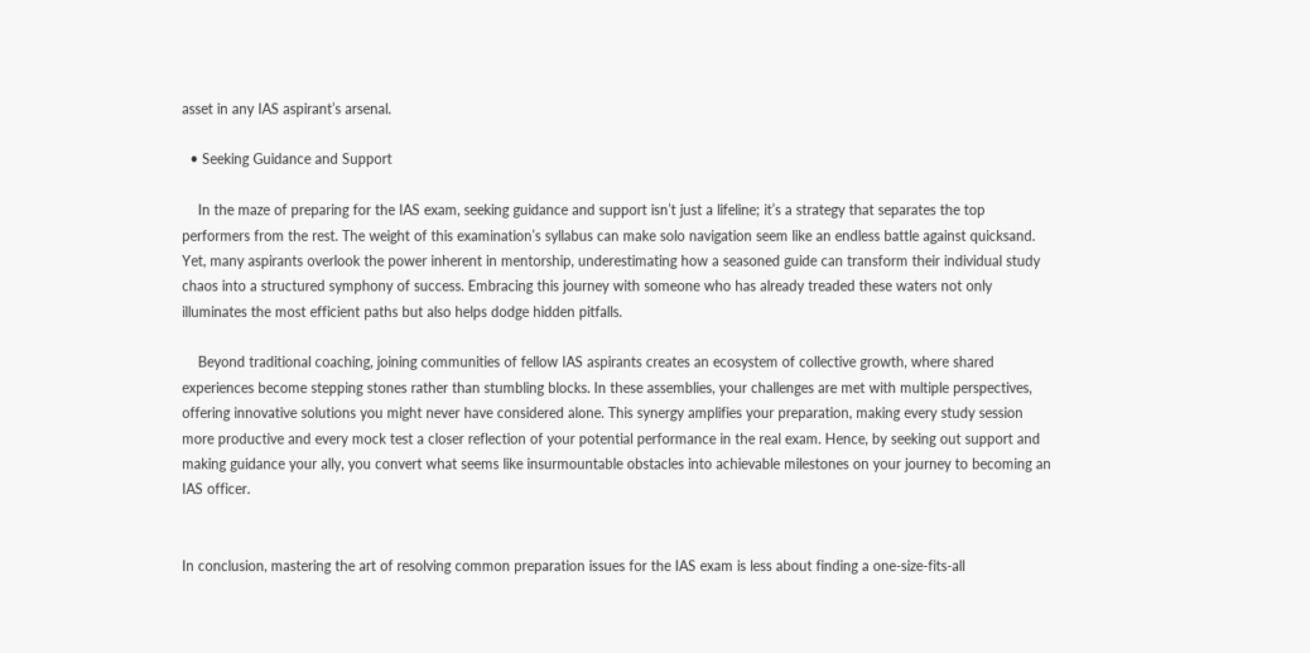asset in any IAS aspirant’s arsenal.

  • Seeking Guidance and Support

    In the maze of preparing for the IAS exam, seeking guidance and support isn’t just a lifeline; it’s a strategy that separates the top performers from the rest. The weight of this examination’s syllabus can make solo navigation seem like an endless battle against quicksand. Yet, many aspirants overlook the power inherent in mentorship, underestimating how a seasoned guide can transform their individual study chaos into a structured symphony of success. Embracing this journey with someone who has already treaded these waters not only illuminates the most efficient paths but also helps dodge hidden pitfalls.

    Beyond traditional coaching, joining communities of fellow IAS aspirants creates an ecosystem of collective growth, where shared experiences become stepping stones rather than stumbling blocks. In these assemblies, your challenges are met with multiple perspectives, offering innovative solutions you might never have considered alone. This synergy amplifies your preparation, making every study session more productive and every mock test a closer reflection of your potential performance in the real exam. Hence, by seeking out support and making guidance your ally, you convert what seems like insurmountable obstacles into achievable milestones on your journey to becoming an IAS officer.


In conclusion, mastering the art of resolving common preparation issues for the IAS exam is less about finding a one-size-fits-all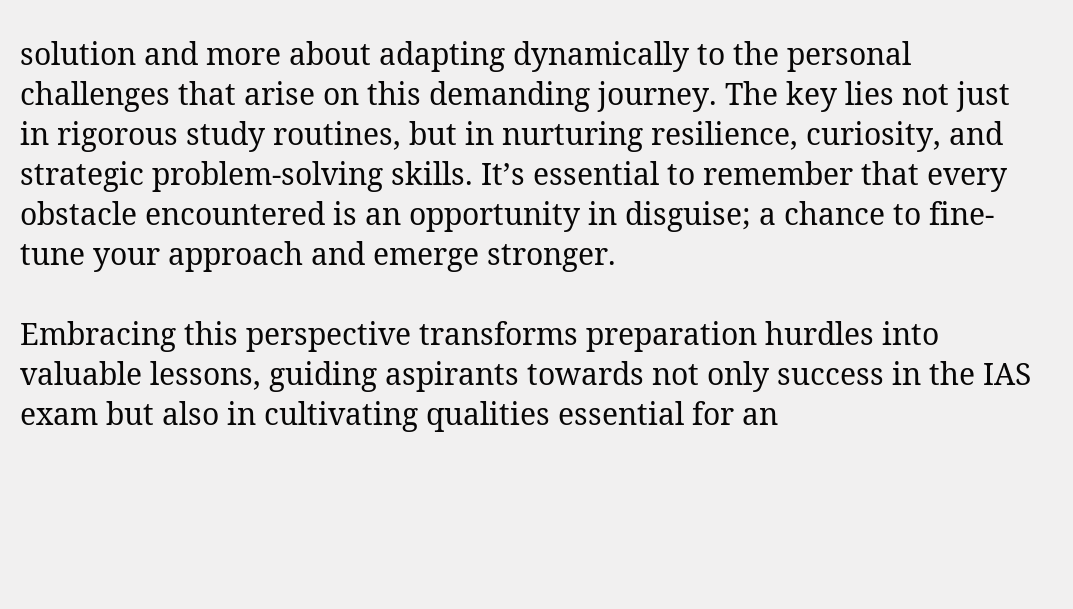solution and more about adapting dynamically to the personal challenges that arise on this demanding journey. The key lies not just in rigorous study routines, but in nurturing resilience, curiosity, and strategic problem-solving skills. It’s essential to remember that every obstacle encountered is an opportunity in disguise; a chance to fine-tune your approach and emerge stronger.

Embracing this perspective transforms preparation hurdles into valuable lessons, guiding aspirants towards not only success in the IAS exam but also in cultivating qualities essential for an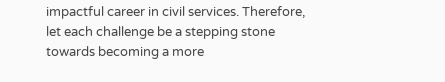impactful career in civil services. Therefore, let each challenge be a stepping stone towards becoming a more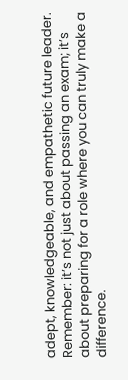adept, knowledgeable, and empathetic future leader. Remember: it’s not just about passing an exam; it’s about preparing for a role where you can truly make a difference.